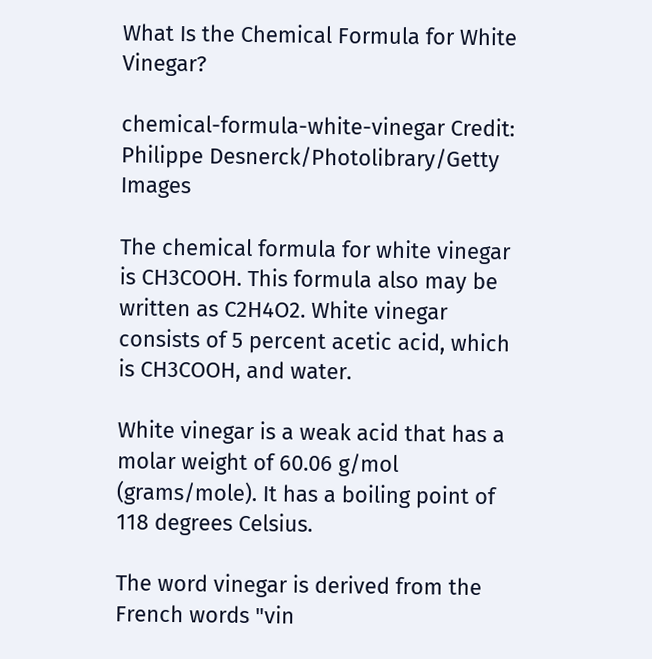What Is the Chemical Formula for White Vinegar?

chemical-formula-white-vinegar Credit: Philippe Desnerck/Photolibrary/Getty Images

The chemical formula for white vinegar is CH3COOH. This formula also may be written as C2H4O2. White vinegar consists of 5 percent acetic acid, which is CH3COOH, and water.

White vinegar is a weak acid that has a molar weight of 60.06 g/mol (grams/mole). It has a boiling point of 118 degrees Celsius.

The word vinegar is derived from the French words "vin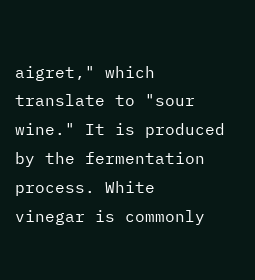aigret," which translate to "sour wine." It is produced by the fermentation process. White vinegar is commonly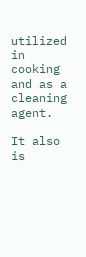utilized in cooking and as a cleaning agent.

It also is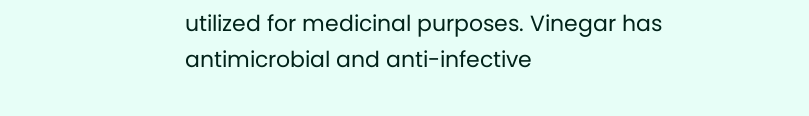utilized for medicinal purposes. Vinegar has antimicrobial and anti-infective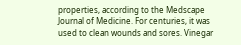properties, according to the Medscape Journal of Medicine. For centuries, it was used to clean wounds and sores. Vinegar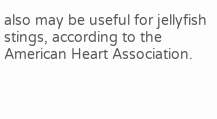also may be useful for jellyfish stings, according to the American Heart Association.